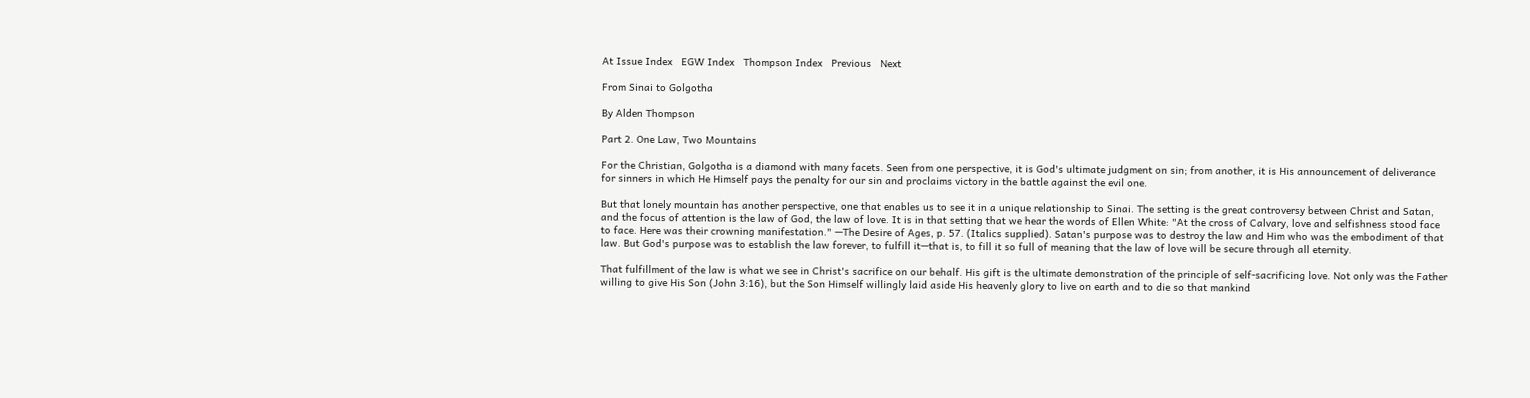At Issue Index   EGW Index   Thompson Index   Previous   Next

From Sinai to Golgotha

By Alden Thompson

Part 2. One Law, Two Mountains

For the Christian, Golgotha is a diamond with many facets. Seen from one perspective, it is God's ultimate judgment on sin; from another, it is His announcement of deliverance for sinners in which He Himself pays the penalty for our sin and proclaims victory in the battle against the evil one.

But that lonely mountain has another perspective, one that enables us to see it in a unique relationship to Sinai. The setting is the great controversy between Christ and Satan, and the focus of attention is the law of God, the law of love. It is in that setting that we hear the words of Ellen White: "At the cross of Calvary, love and selfishness stood face to face. Here was their crowning manifestation." —The Desire of Ages, p. 57. (Italics supplied). Satan's purpose was to destroy the law and Him who was the embodiment of that law. But God's purpose was to establish the law forever, to fulfill it—that is, to fill it so full of meaning that the law of love will be secure through all eternity.

That fulfillment of the law is what we see in Christ's sacrifice on our behalf. His gift is the ultimate demonstration of the principle of self-sacrificing love. Not only was the Father willing to give His Son (John 3:16), but the Son Himself willingly laid aside His heavenly glory to live on earth and to die so that mankind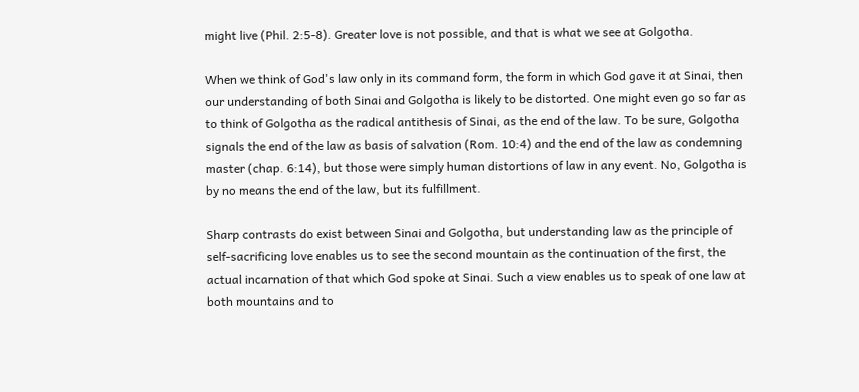might live (Phil. 2:5-8). Greater love is not possible, and that is what we see at Golgotha.

When we think of God's law only in its command form, the form in which God gave it at Sinai, then our understanding of both Sinai and Golgotha is likely to be distorted. One might even go so far as to think of Golgotha as the radical antithesis of Sinai, as the end of the law. To be sure, Golgotha signals the end of the law as basis of salvation (Rom. 10:4) and the end of the law as condemning master (chap. 6:14), but those were simply human distortions of law in any event. No, Golgotha is by no means the end of the law, but its fulfillment.

Sharp contrasts do exist between Sinai and Golgotha, but understanding law as the principle of self-sacrificing love enables us to see the second mountain as the continuation of the first, the actual incarnation of that which God spoke at Sinai. Such a view enables us to speak of one law at both mountains and to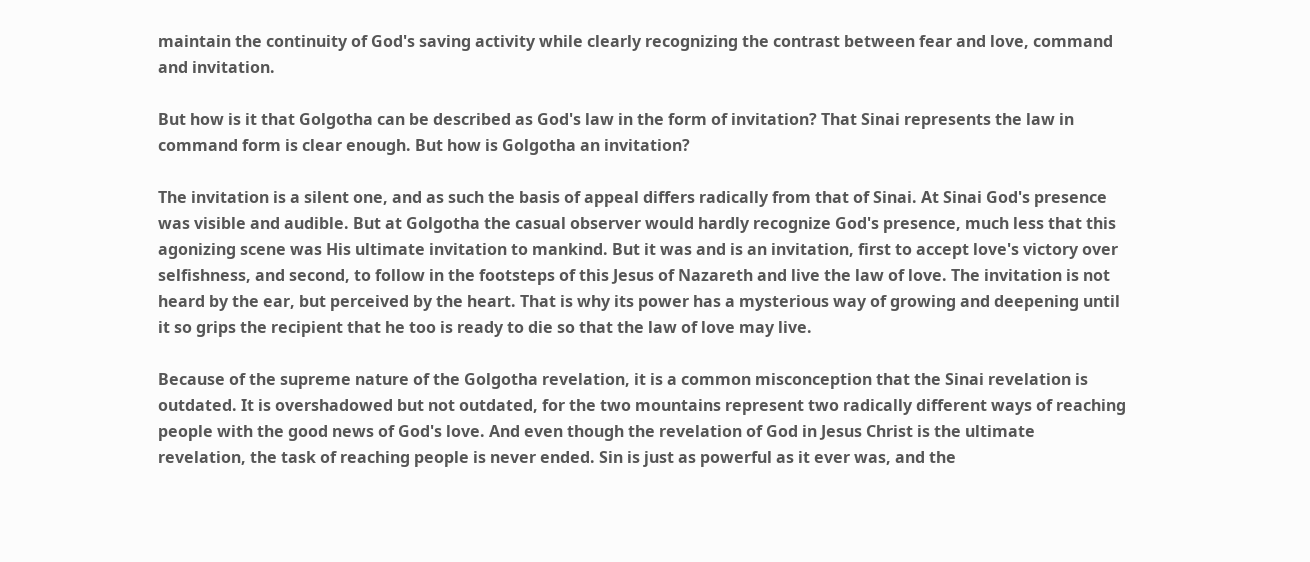maintain the continuity of God's saving activity while clearly recognizing the contrast between fear and love, command and invitation.

But how is it that Golgotha can be described as God's law in the form of invitation? That Sinai represents the law in command form is clear enough. But how is Golgotha an invitation?

The invitation is a silent one, and as such the basis of appeal differs radically from that of Sinai. At Sinai God's presence was visible and audible. But at Golgotha the casual observer would hardly recognize God's presence, much less that this agonizing scene was His ultimate invitation to mankind. But it was and is an invitation, first to accept love's victory over selfishness, and second, to follow in the footsteps of this Jesus of Nazareth and live the law of love. The invitation is not heard by the ear, but perceived by the heart. That is why its power has a mysterious way of growing and deepening until it so grips the recipient that he too is ready to die so that the law of love may live.

Because of the supreme nature of the Golgotha revelation, it is a common misconception that the Sinai revelation is outdated. It is overshadowed but not outdated, for the two mountains represent two radically different ways of reaching people with the good news of God's love. And even though the revelation of God in Jesus Christ is the ultimate revelation, the task of reaching people is never ended. Sin is just as powerful as it ever was, and the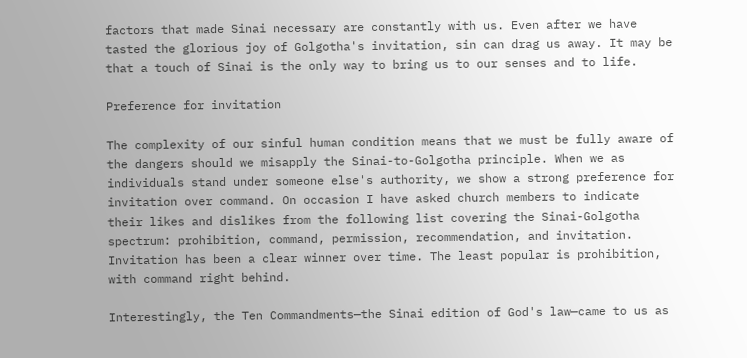factors that made Sinai necessary are constantly with us. Even after we have tasted the glorious joy of Golgotha's invitation, sin can drag us away. It may be that a touch of Sinai is the only way to bring us to our senses and to life.

Preference for invitation

The complexity of our sinful human condition means that we must be fully aware of the dangers should we misapply the Sinai-to-Golgotha principle. When we as individuals stand under someone else's authority, we show a strong preference for invitation over command. On occasion I have asked church members to indicate their likes and dislikes from the following list covering the Sinai-Golgotha spectrum: prohibition, command, permission, recommendation, and invitation. Invitation has been a clear winner over time. The least popular is prohibition, with command right behind.

Interestingly, the Ten Commandments—the Sinai edition of God's law—came to us as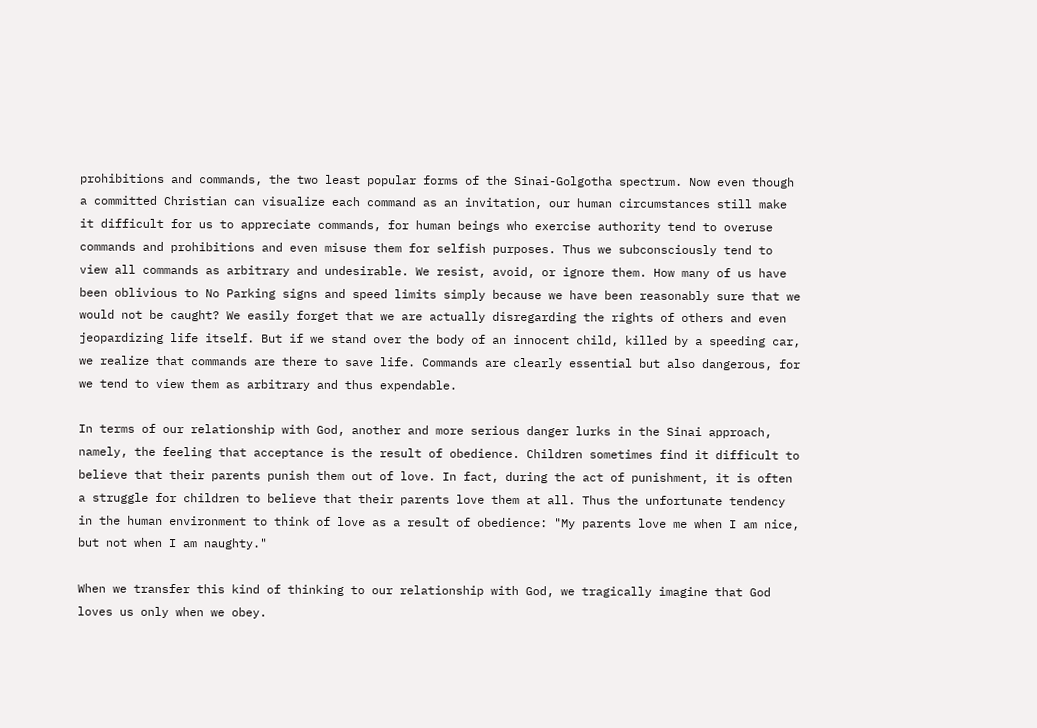prohibitions and commands, the two least popular forms of the Sinai-Golgotha spectrum. Now even though a committed Christian can visualize each command as an invitation, our human circumstances still make it difficult for us to appreciate commands, for human beings who exercise authority tend to overuse commands and prohibitions and even misuse them for selfish purposes. Thus we subconsciously tend to view all commands as arbitrary and undesirable. We resist, avoid, or ignore them. How many of us have been oblivious to No Parking signs and speed limits simply because we have been reasonably sure that we would not be caught? We easily forget that we are actually disregarding the rights of others and even jeopardizing life itself. But if we stand over the body of an innocent child, killed by a speeding car, we realize that commands are there to save life. Commands are clearly essential but also dangerous, for we tend to view them as arbitrary and thus expendable.

In terms of our relationship with God, another and more serious danger lurks in the Sinai approach, namely, the feeling that acceptance is the result of obedience. Children sometimes find it difficult to believe that their parents punish them out of love. In fact, during the act of punishment, it is often a struggle for children to believe that their parents love them at all. Thus the unfortunate tendency in the human environment to think of love as a result of obedience: "My parents love me when I am nice, but not when I am naughty."

When we transfer this kind of thinking to our relationship with God, we tragically imagine that God loves us only when we obey.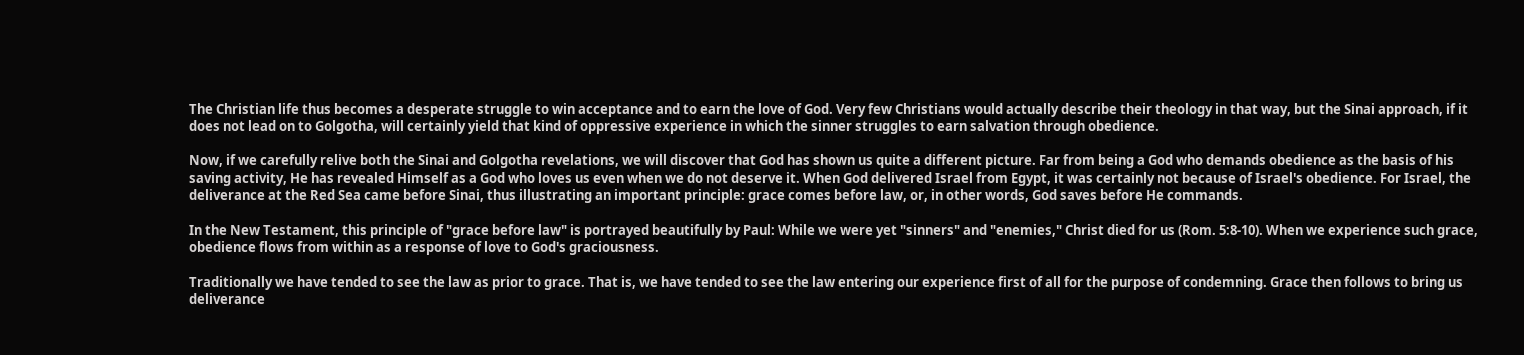The Christian life thus becomes a desperate struggle to win acceptance and to earn the love of God. Very few Christians would actually describe their theology in that way, but the Sinai approach, if it does not lead on to Golgotha, will certainly yield that kind of oppressive experience in which the sinner struggles to earn salvation through obedience.

Now, if we carefully relive both the Sinai and Golgotha revelations, we will discover that God has shown us quite a different picture. Far from being a God who demands obedience as the basis of his saving activity, He has revealed Himself as a God who loves us even when we do not deserve it. When God delivered Israel from Egypt, it was certainly not because of Israel's obedience. For Israel, the deliverance at the Red Sea came before Sinai, thus illustrating an important principle: grace comes before law, or, in other words, God saves before He commands.

In the New Testament, this principle of "grace before law" is portrayed beautifully by Paul: While we were yet "sinners" and "enemies," Christ died for us (Rom. 5:8-10). When we experience such grace, obedience flows from within as a response of love to God's graciousness.

Traditionally we have tended to see the law as prior to grace. That is, we have tended to see the law entering our experience first of all for the purpose of condemning. Grace then follows to bring us deliverance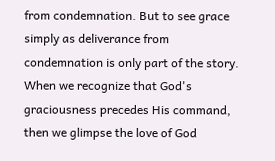from condemnation. But to see grace simply as deliverance from condemnation is only part of the story. When we recognize that God's graciousness precedes His command, then we glimpse the love of God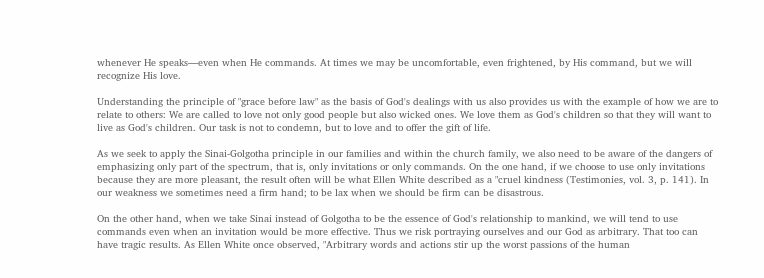whenever He speaks—even when He commands. At times we may be uncomfortable, even frightened, by His command, but we will recognize His love.

Understanding the principle of "grace before law" as the basis of God's dealings with us also provides us with the example of how we are to relate to others: We are called to love not only good people but also wicked ones. We love them as God's children so that they will want to live as God's children. Our task is not to condemn, but to love and to offer the gift of life.

As we seek to apply the Sinai-Golgotha principle in our families and within the church family, we also need to be aware of the dangers of emphasizing only part of the spectrum, that is, only invitations or only commands. On the one hand, if we choose to use only invitations because they are more pleasant, the result often will be what Ellen White described as a "cruel kindness (Testimonies, vol. 3, p. 141). In our weakness we sometimes need a firm hand; to be lax when we should be firm can be disastrous.

On the other hand, when we take Sinai instead of Golgotha to be the essence of God's relationship to mankind, we will tend to use commands even when an invitation would be more effective. Thus we risk portraying ourselves and our God as arbitrary. That too can have tragic results. As Ellen White once observed, "Arbitrary words and actions stir up the worst passions of the human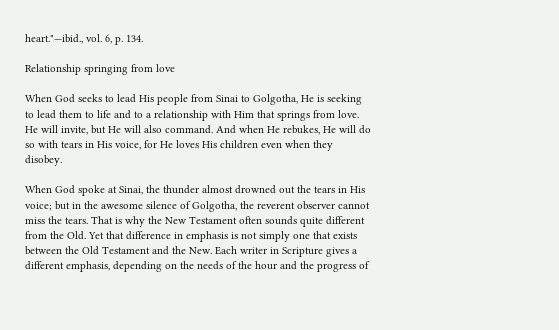heart."—ibid., vol. 6, p. 134.

Relationship springing from love

When God seeks to lead His people from Sinai to Golgotha, He is seeking to lead them to life and to a relationship with Him that springs from love. He will invite, but He will also command. And when He rebukes, He will do so with tears in His voice, for He loves His children even when they disobey.

When God spoke at Sinai, the thunder almost drowned out the tears in His voice; but in the awesome silence of Golgotha, the reverent observer cannot miss the tears. That is why the New Testament often sounds quite different from the Old. Yet that difference in emphasis is not simply one that exists between the Old Testament and the New. Each writer in Scripture gives a different emphasis, depending on the needs of the hour and the progress of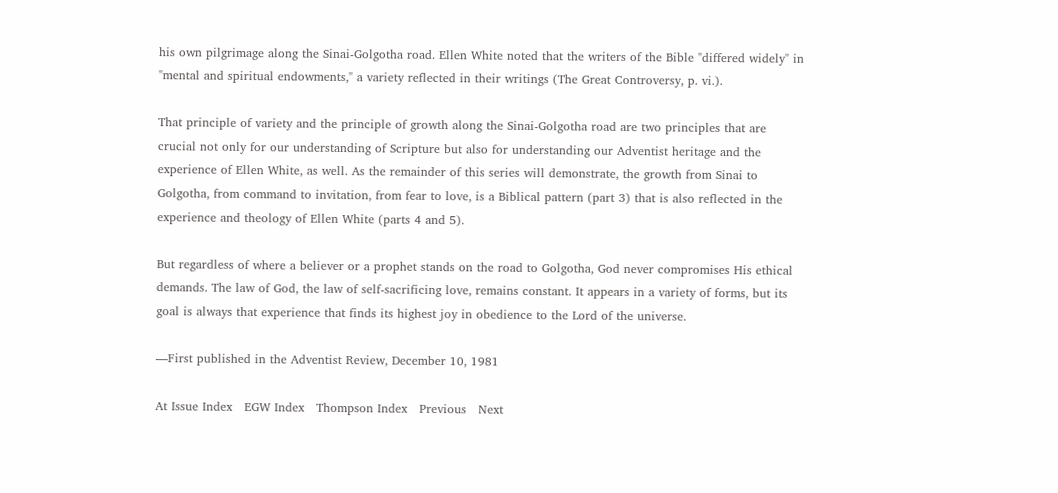his own pilgrimage along the Sinai-Golgotha road. Ellen White noted that the writers of the Bible "differed widely" in "mental and spiritual endowments," a variety reflected in their writings (The Great Controversy, p. vi.).

That principle of variety and the principle of growth along the Sinai-Golgotha road are two principles that are crucial not only for our understanding of Scripture but also for understanding our Adventist heritage and the experience of Ellen White, as well. As the remainder of this series will demonstrate, the growth from Sinai to Golgotha, from command to invitation, from fear to love, is a Biblical pattern (part 3) that is also reflected in the experience and theology of Ellen White (parts 4 and 5).

But regardless of where a believer or a prophet stands on the road to Golgotha, God never compromises His ethical demands. The law of God, the law of self-sacrificing love, remains constant. It appears in a variety of forms, but its goal is always that experience that finds its highest joy in obedience to the Lord of the universe.

—First published in the Adventist Review, December 10, 1981

At Issue Index   EGW Index   Thompson Index   Previous   Next